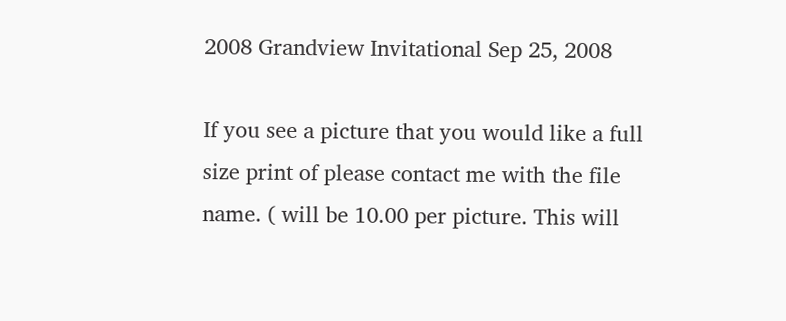2008 Grandview Invitational Sep 25, 2008

If you see a picture that you would like a full size print of please contact me with the file name. ( will be 10.00 per picture. This will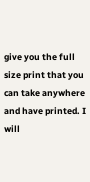give you the full size print that you can take anywhere and have printed. I will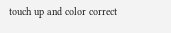touch up and color correct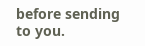before sending to you.